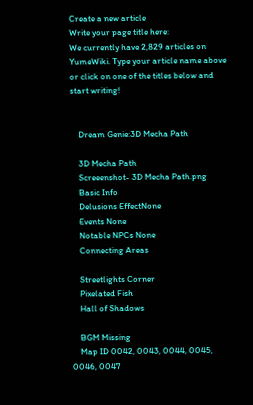Create a new article
Write your page title here:
We currently have 2,829 articles on YumeWiki. Type your article name above or click on one of the titles below and start writing!


    Dream Genie:3D Mecha Path

    3D Mecha Path
    Screeenshot- 3D Mecha Path.png
    Basic Info
    Delusions EffectNone
    Events None
    Notable NPCs None
    Connecting Areas

    Streetlights Corner
    Pixelated Fish
    Hall of Shadows

    BGM Missing
    Map ID 0042, 0043, 0044, 0045, 0046, 0047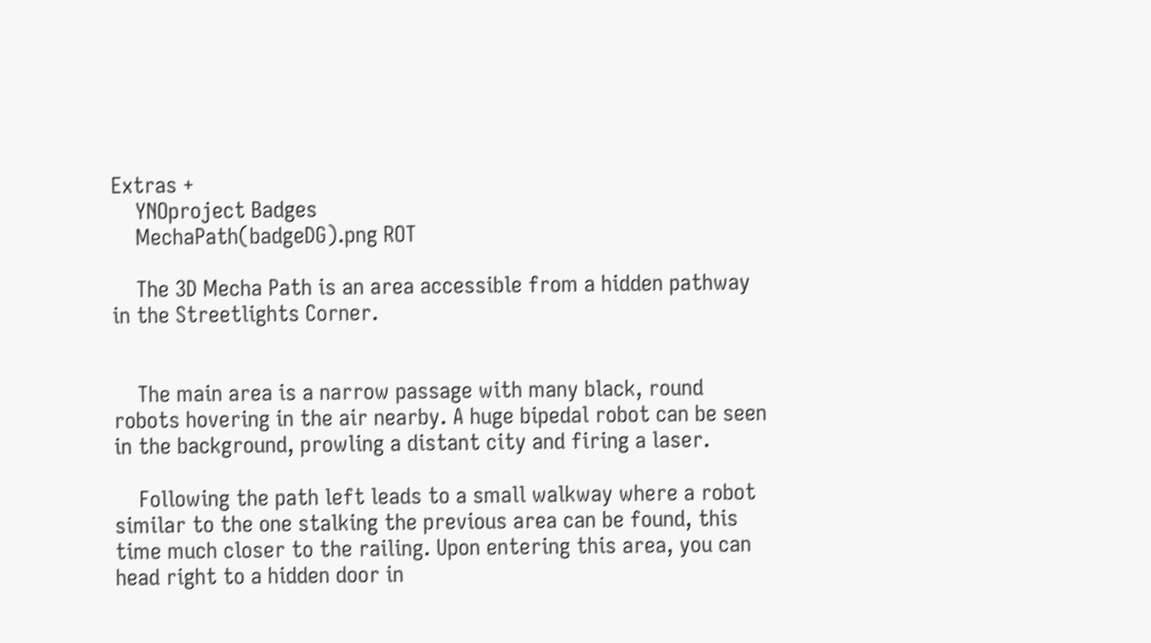Extras +
    YNOproject Badges
    MechaPath(badgeDG).png ROT

    The 3D Mecha Path is an area accessible from a hidden pathway in the Streetlights Corner.


    The main area is a narrow passage with many black, round robots hovering in the air nearby. A huge bipedal robot can be seen in the background, prowling a distant city and firing a laser.

    Following the path left leads to a small walkway where a robot similar to the one stalking the previous area can be found, this time much closer to the railing. Upon entering this area, you can head right to a hidden door in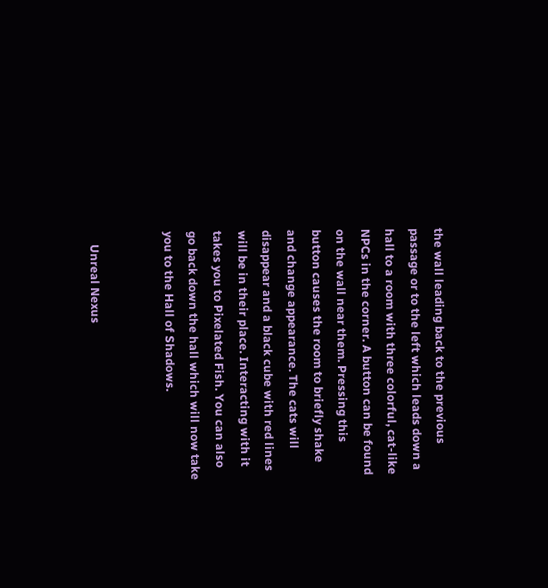the wall leading back to the previous passage or to the left which leads down a hall to a room with three colorful, cat-like NPCs in the corner. A button can be found on the wall near them. Pressing this button causes the room to briefly shake and change appearance. The cats will disappear and a black cube with red lines will be in their place. Interacting with it takes you to Pixelated Fish. You can also go back down the hall which will now take you to the Hall of Shadows.


    Unreal Nexus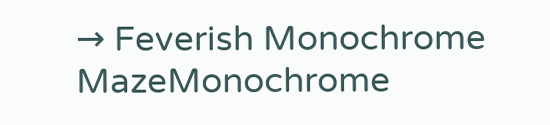→ Feverish Monochrome MazeMonochrome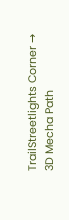TrailStreetlights Corner → 3D Mecha Path